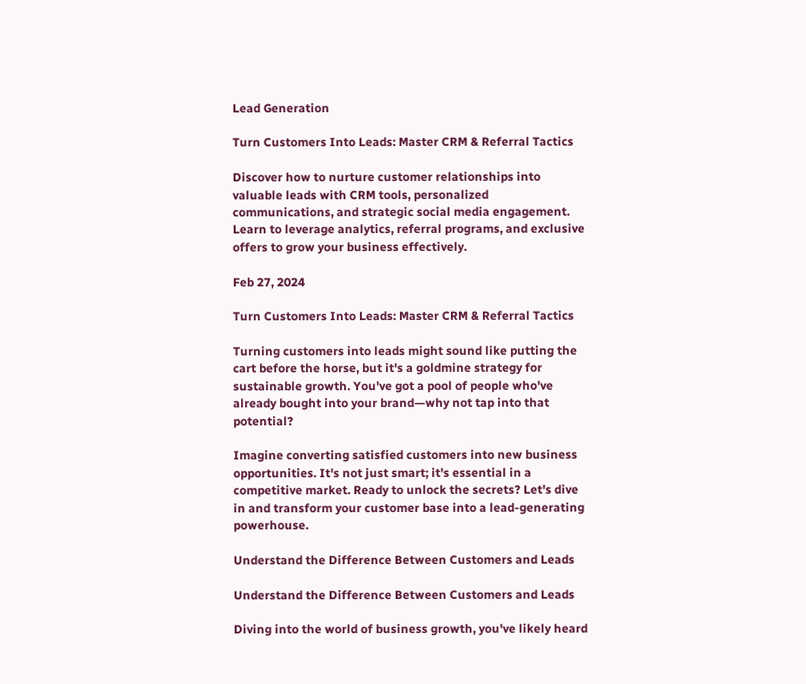Lead Generation

Turn Customers Into Leads: Master CRM & Referral Tactics

Discover how to nurture customer relationships into valuable leads with CRM tools, personalized communications, and strategic social media engagement. Learn to leverage analytics, referral programs, and exclusive offers to grow your business effectively.

Feb 27, 2024

Turn Customers Into Leads: Master CRM & Referral Tactics

Turning customers into leads might sound like putting the cart before the horse, but it's a goldmine strategy for sustainable growth. You've got a pool of people who've already bought into your brand—why not tap into that potential?

Imagine converting satisfied customers into new business opportunities. It's not just smart; it's essential in a competitive market. Ready to unlock the secrets? Let's dive in and transform your customer base into a lead-generating powerhouse.

Understand the Difference Between Customers and Leads

Understand the Difference Between Customers and Leads

Diving into the world of business growth, you've likely heard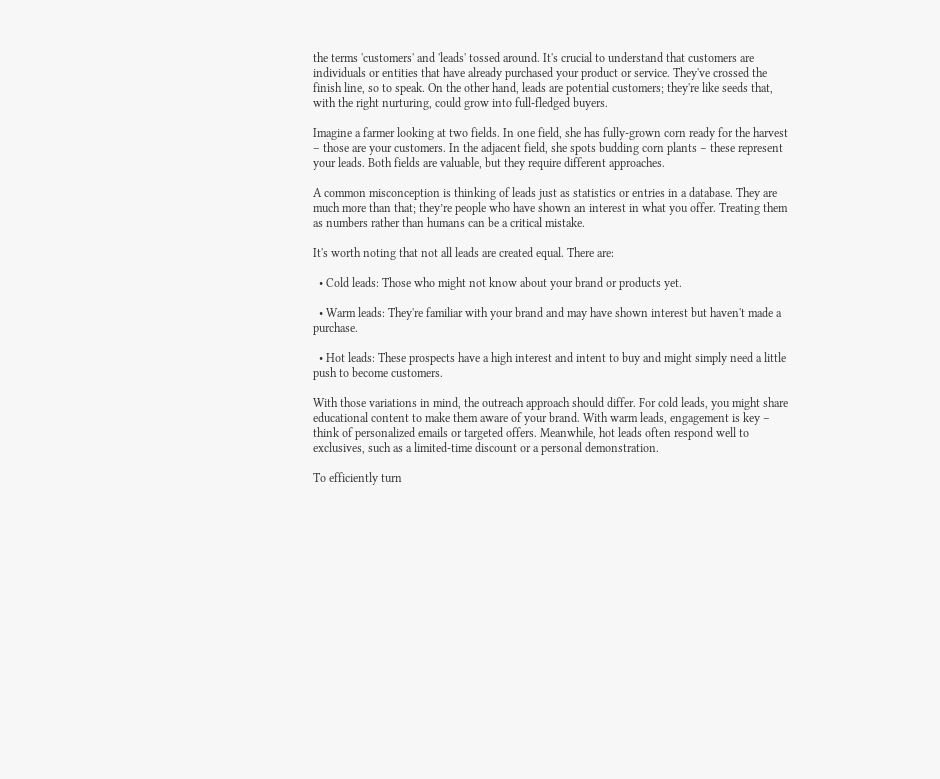the terms 'customers' and 'leads' tossed around. It's crucial to understand that customers are individuals or entities that have already purchased your product or service. They've crossed the finish line, so to speak. On the other hand, leads are potential customers; they're like seeds that, with the right nurturing, could grow into full-fledged buyers.

Imagine a farmer looking at two fields. In one field, she has fully-grown corn ready for the harvest – those are your customers. In the adjacent field, she spots budding corn plants – these represent your leads. Both fields are valuable, but they require different approaches.

A common misconception is thinking of leads just as statistics or entries in a database. They are much more than that; they’re people who have shown an interest in what you offer. Treating them as numbers rather than humans can be a critical mistake.

It's worth noting that not all leads are created equal. There are:

  • Cold leads: Those who might not know about your brand or products yet.

  • Warm leads: They're familiar with your brand and may have shown interest but haven't made a purchase.

  • Hot leads: These prospects have a high interest and intent to buy and might simply need a little push to become customers.

With those variations in mind, the outreach approach should differ. For cold leads, you might share educational content to make them aware of your brand. With warm leads, engagement is key – think of personalized emails or targeted offers. Meanwhile, hot leads often respond well to exclusives, such as a limited-time discount or a personal demonstration.

To efficiently turn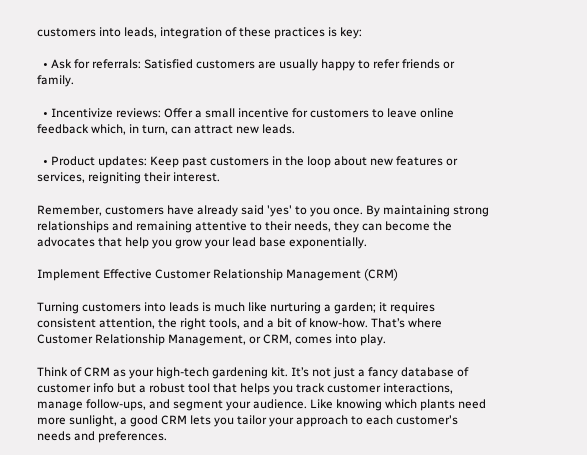customers into leads, integration of these practices is key:

  • Ask for referrals: Satisfied customers are usually happy to refer friends or family.

  • Incentivize reviews: Offer a small incentive for customers to leave online feedback which, in turn, can attract new leads.

  • Product updates: Keep past customers in the loop about new features or services, reigniting their interest.

Remember, customers have already said 'yes' to you once. By maintaining strong relationships and remaining attentive to their needs, they can become the advocates that help you grow your lead base exponentially.

Implement Effective Customer Relationship Management (CRM)

Turning customers into leads is much like nurturing a garden; it requires consistent attention, the right tools, and a bit of know-how. That’s where Customer Relationship Management, or CRM, comes into play.

Think of CRM as your high-tech gardening kit. It’s not just a fancy database of customer info but a robust tool that helps you track customer interactions, manage follow-ups, and segment your audience. Like knowing which plants need more sunlight, a good CRM lets you tailor your approach to each customer's needs and preferences.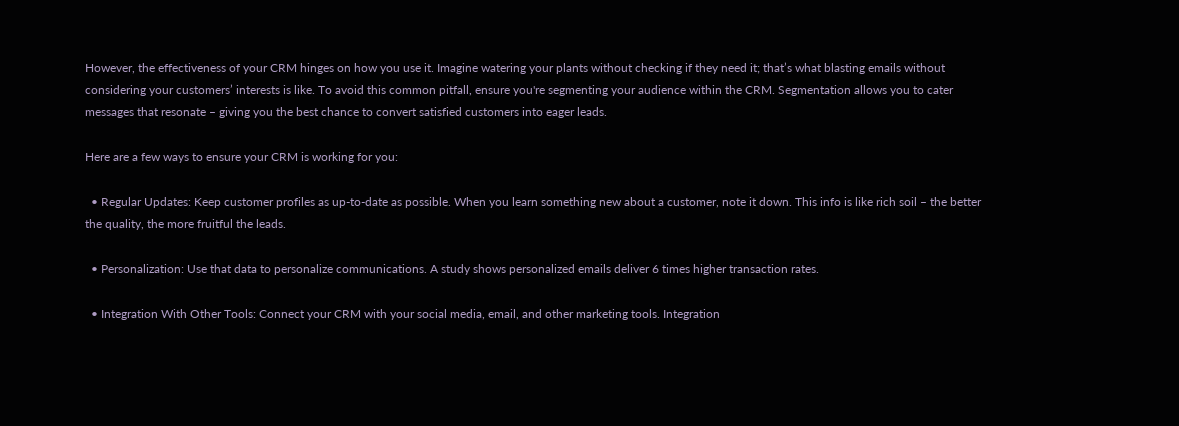However, the effectiveness of your CRM hinges on how you use it. Imagine watering your plants without checking if they need it; that’s what blasting emails without considering your customers’ interests is like. To avoid this common pitfall, ensure you're segmenting your audience within the CRM. Segmentation allows you to cater messages that resonate – giving you the best chance to convert satisfied customers into eager leads.

Here are a few ways to ensure your CRM is working for you:

  • Regular Updates: Keep customer profiles as up-to-date as possible. When you learn something new about a customer, note it down. This info is like rich soil – the better the quality, the more fruitful the leads.

  • Personalization: Use that data to personalize communications. A study shows personalized emails deliver 6 times higher transaction rates.

  • Integration With Other Tools: Connect your CRM with your social media, email, and other marketing tools. Integration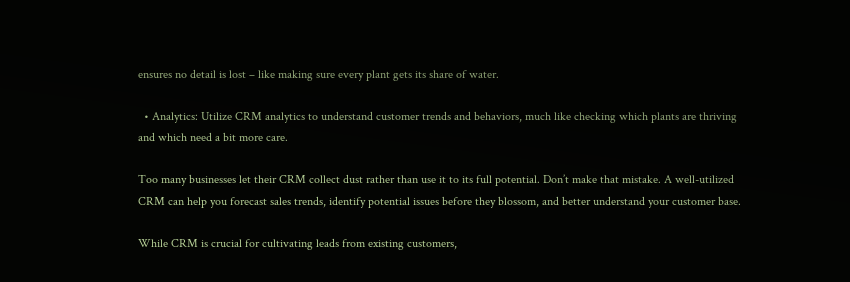ensures no detail is lost – like making sure every plant gets its share of water.

  • Analytics: Utilize CRM analytics to understand customer trends and behaviors, much like checking which plants are thriving and which need a bit more care.

Too many businesses let their CRM collect dust rather than use it to its full potential. Don’t make that mistake. A well-utilized CRM can help you forecast sales trends, identify potential issues before they blossom, and better understand your customer base.

While CRM is crucial for cultivating leads from existing customers,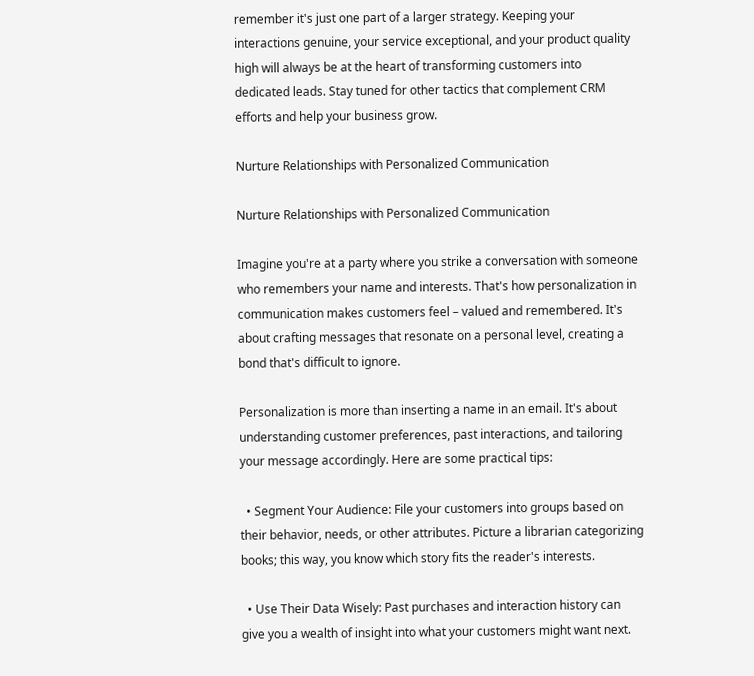remember it's just one part of a larger strategy. Keeping your interactions genuine, your service exceptional, and your product quality high will always be at the heart of transforming customers into dedicated leads. Stay tuned for other tactics that complement CRM efforts and help your business grow.

Nurture Relationships with Personalized Communication

Nurture Relationships with Personalized Communication

Imagine you're at a party where you strike a conversation with someone who remembers your name and interests. That's how personalization in communication makes customers feel – valued and remembered. It's about crafting messages that resonate on a personal level, creating a bond that's difficult to ignore.

Personalization is more than inserting a name in an email. It's about understanding customer preferences, past interactions, and tailoring your message accordingly. Here are some practical tips:

  • Segment Your Audience: File your customers into groups based on their behavior, needs, or other attributes. Picture a librarian categorizing books; this way, you know which story fits the reader's interests.

  • Use Their Data Wisely: Past purchases and interaction history can give you a wealth of insight into what your customers might want next.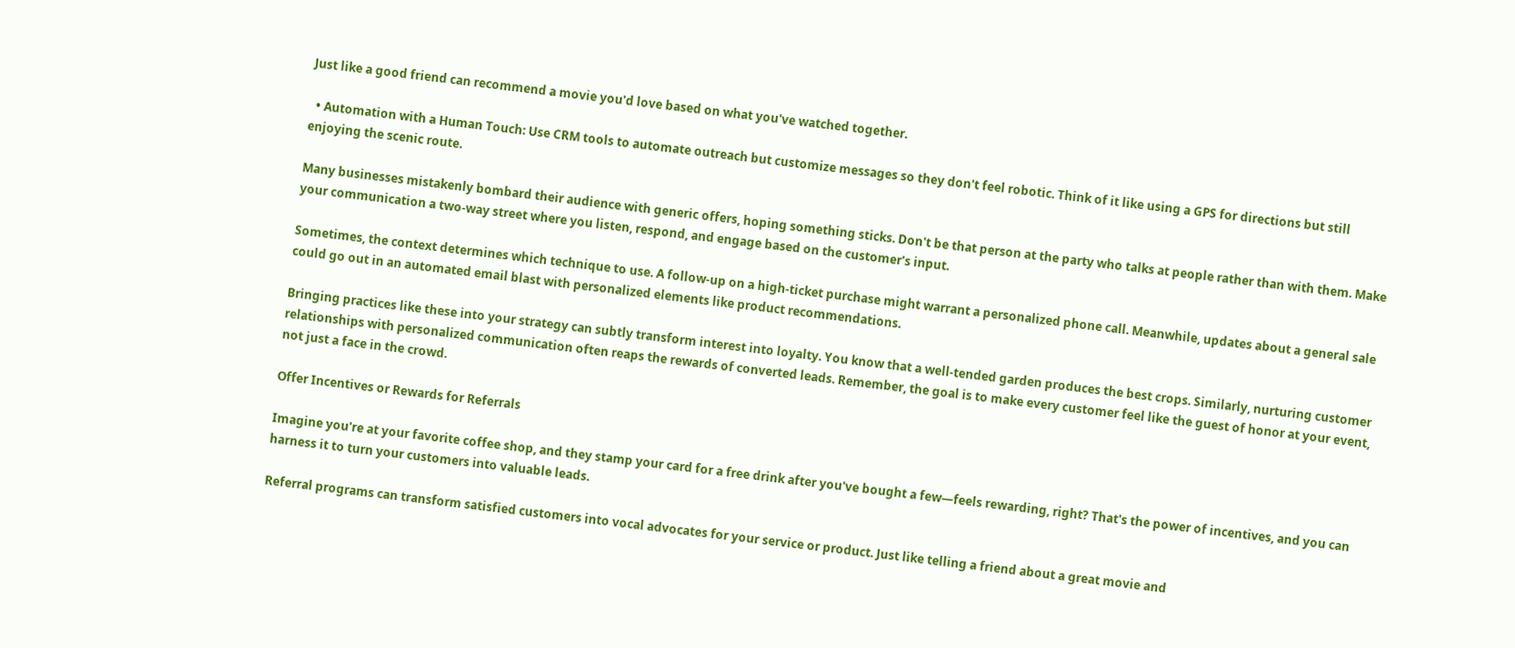Just like a good friend can recommend a movie you'd love based on what you've watched together.

  • Automation with a Human Touch: Use CRM tools to automate outreach but customize messages so they don't feel robotic. Think of it like using a GPS for directions but still enjoying the scenic route.

Many businesses mistakenly bombard their audience with generic offers, hoping something sticks. Don't be that person at the party who talks at people rather than with them. Make your communication a two-way street where you listen, respond, and engage based on the customer's input.

Sometimes, the context determines which technique to use. A follow-up on a high-ticket purchase might warrant a personalized phone call. Meanwhile, updates about a general sale could go out in an automated email blast with personalized elements like product recommendations.

Bringing practices like these into your strategy can subtly transform interest into loyalty. You know that a well-tended garden produces the best crops. Similarly, nurturing customer relationships with personalized communication often reaps the rewards of converted leads. Remember, the goal is to make every customer feel like the guest of honor at your event, not just a face in the crowd.

Offer Incentives or Rewards for Referrals

Imagine you're at your favorite coffee shop, and they stamp your card for a free drink after you've bought a few—feels rewarding, right? That's the power of incentives, and you can harness it to turn your customers into valuable leads.

Referral programs can transform satisfied customers into vocal advocates for your service or product. Just like telling a friend about a great movie and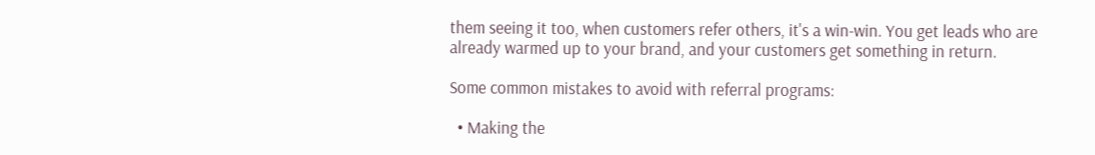them seeing it too, when customers refer others, it's a win-win. You get leads who are already warmed up to your brand, and your customers get something in return.

Some common mistakes to avoid with referral programs:

  • Making the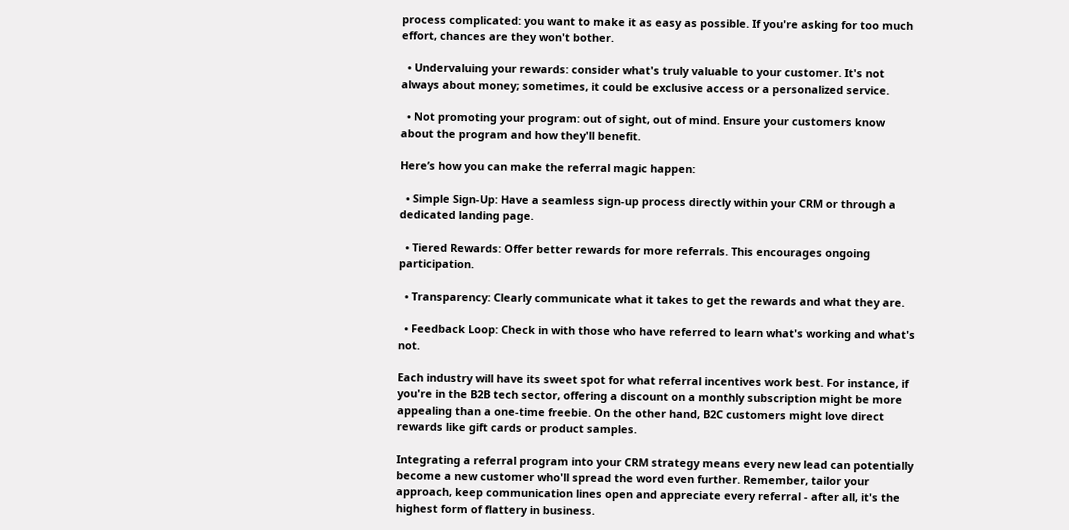process complicated: you want to make it as easy as possible. If you're asking for too much effort, chances are they won't bother.

  • Undervaluing your rewards: consider what's truly valuable to your customer. It's not always about money; sometimes, it could be exclusive access or a personalized service.

  • Not promoting your program: out of sight, out of mind. Ensure your customers know about the program and how they'll benefit.

Here’s how you can make the referral magic happen:

  • Simple Sign-Up: Have a seamless sign-up process directly within your CRM or through a dedicated landing page.

  • Tiered Rewards: Offer better rewards for more referrals. This encourages ongoing participation.

  • Transparency: Clearly communicate what it takes to get the rewards and what they are.

  • Feedback Loop: Check in with those who have referred to learn what's working and what's not.

Each industry will have its sweet spot for what referral incentives work best. For instance, if you're in the B2B tech sector, offering a discount on a monthly subscription might be more appealing than a one-time freebie. On the other hand, B2C customers might love direct rewards like gift cards or product samples.

Integrating a referral program into your CRM strategy means every new lead can potentially become a new customer who'll spread the word even further. Remember, tailor your approach, keep communication lines open and appreciate every referral - after all, it's the highest form of flattery in business.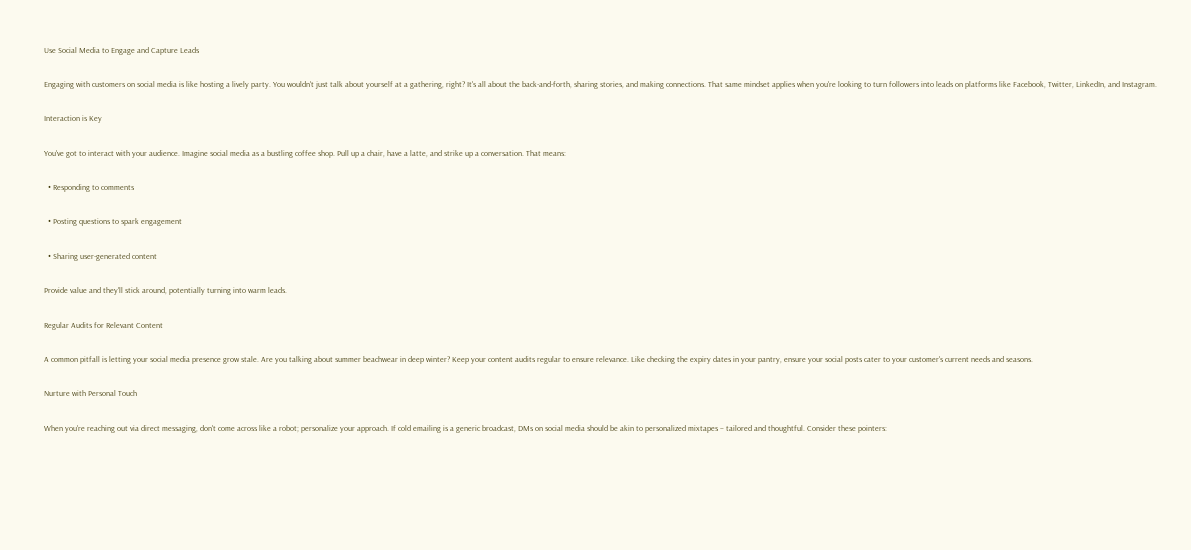Use Social Media to Engage and Capture Leads

Engaging with customers on social media is like hosting a lively party. You wouldn't just talk about yourself at a gathering, right? It's all about the back-and-forth, sharing stories, and making connections. That same mindset applies when you're looking to turn followers into leads on platforms like Facebook, Twitter, LinkedIn, and Instagram.

Interaction is Key

You've got to interact with your audience. Imagine social media as a bustling coffee shop. Pull up a chair, have a latte, and strike up a conversation. That means:

  • Responding to comments

  • Posting questions to spark engagement

  • Sharing user-generated content

Provide value and they'll stick around, potentially turning into warm leads.

Regular Audits for Relevant Content

A common pitfall is letting your social media presence grow stale. Are you talking about summer beachwear in deep winter? Keep your content audits regular to ensure relevance. Like checking the expiry dates in your pantry, ensure your social posts cater to your customer's current needs and seasons.

Nurture with Personal Touch

When you're reaching out via direct messaging, don't come across like a robot; personalize your approach. If cold emailing is a generic broadcast, DMs on social media should be akin to personalized mixtapes – tailored and thoughtful. Consider these pointers: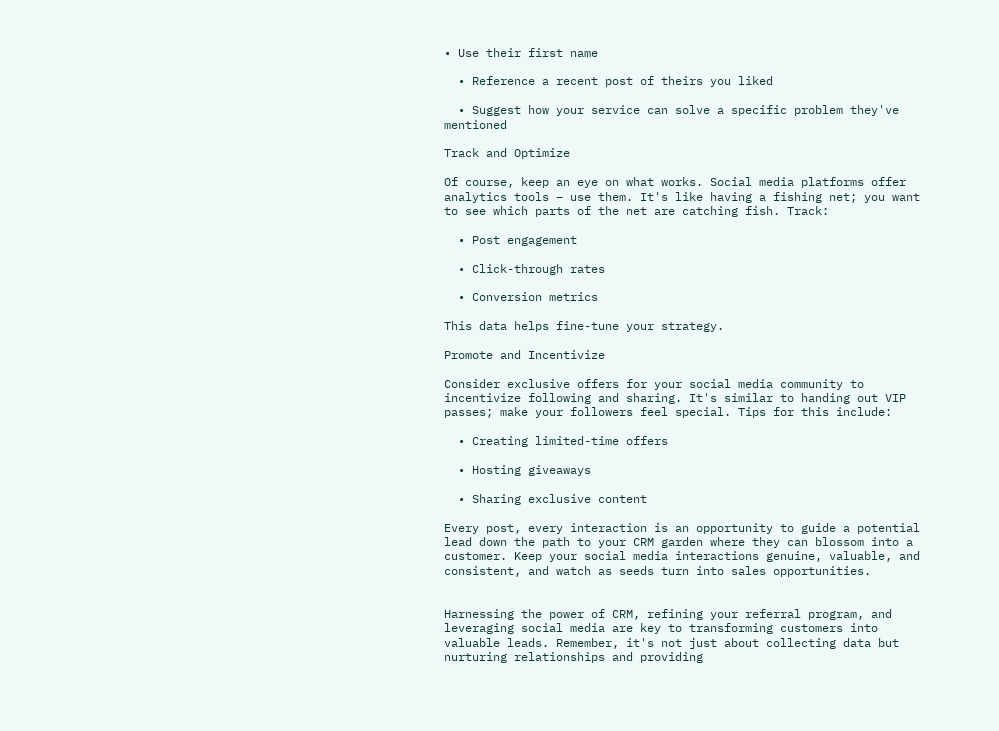• Use their first name

  • Reference a recent post of theirs you liked

  • Suggest how your service can solve a specific problem they've mentioned

Track and Optimize

Of course, keep an eye on what works. Social media platforms offer analytics tools – use them. It's like having a fishing net; you want to see which parts of the net are catching fish. Track:

  • Post engagement

  • Click-through rates

  • Conversion metrics

This data helps fine-tune your strategy.

Promote and Incentivize

Consider exclusive offers for your social media community to incentivize following and sharing. It's similar to handing out VIP passes; make your followers feel special. Tips for this include:

  • Creating limited-time offers

  • Hosting giveaways

  • Sharing exclusive content

Every post, every interaction is an opportunity to guide a potential lead down the path to your CRM garden where they can blossom into a customer. Keep your social media interactions genuine, valuable, and consistent, and watch as seeds turn into sales opportunities.


Harnessing the power of CRM, refining your referral program, and leveraging social media are key to transforming customers into valuable leads. Remember, it's not just about collecting data but nurturing relationships and providing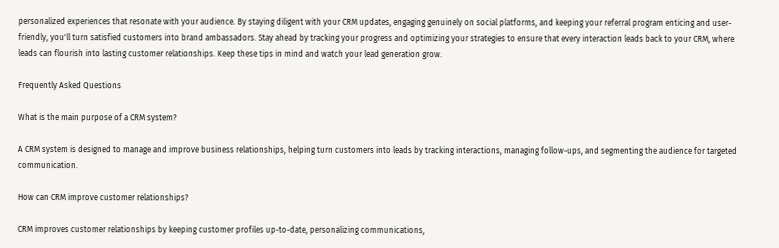personalized experiences that resonate with your audience. By staying diligent with your CRM updates, engaging genuinely on social platforms, and keeping your referral program enticing and user-friendly, you'll turn satisfied customers into brand ambassadors. Stay ahead by tracking your progress and optimizing your strategies to ensure that every interaction leads back to your CRM, where leads can flourish into lasting customer relationships. Keep these tips in mind and watch your lead generation grow.

Frequently Asked Questions

What is the main purpose of a CRM system?

A CRM system is designed to manage and improve business relationships, helping turn customers into leads by tracking interactions, managing follow-ups, and segmenting the audience for targeted communication.

How can CRM improve customer relationships?

CRM improves customer relationships by keeping customer profiles up-to-date, personalizing communications,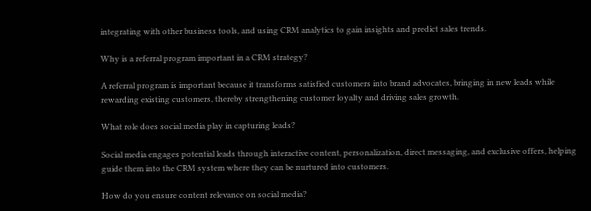integrating with other business tools, and using CRM analytics to gain insights and predict sales trends.

Why is a referral program important in a CRM strategy?

A referral program is important because it transforms satisfied customers into brand advocates, bringing in new leads while rewarding existing customers, thereby strengthening customer loyalty and driving sales growth.

What role does social media play in capturing leads?

Social media engages potential leads through interactive content, personalization, direct messaging, and exclusive offers, helping guide them into the CRM system where they can be nurtured into customers.

How do you ensure content relevance on social media?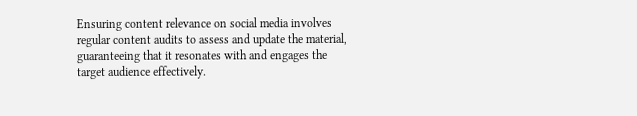Ensuring content relevance on social media involves regular content audits to assess and update the material, guaranteeing that it resonates with and engages the target audience effectively.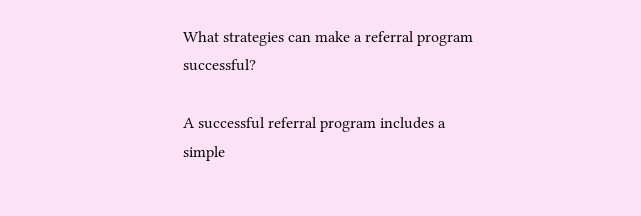What strategies can make a referral program successful?

A successful referral program includes a simple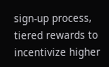sign-up process, tiered rewards to incentivize higher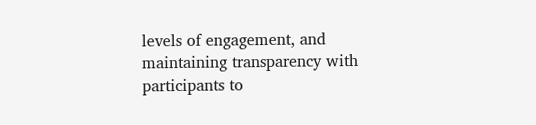levels of engagement, and maintaining transparency with participants to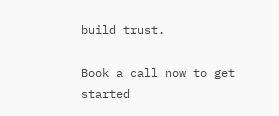build trust.

Book a call now to get started